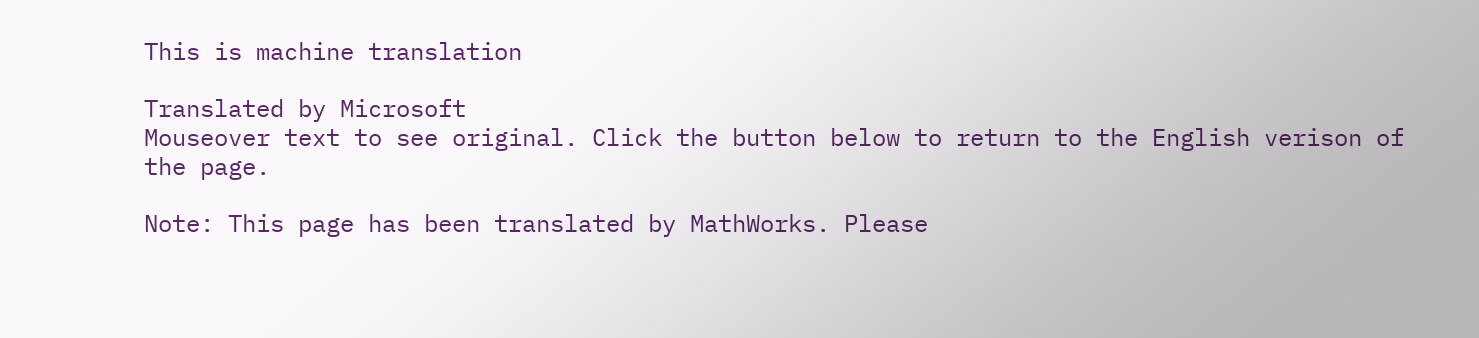This is machine translation

Translated by Microsoft
Mouseover text to see original. Click the button below to return to the English verison of the page.

Note: This page has been translated by MathWorks. Please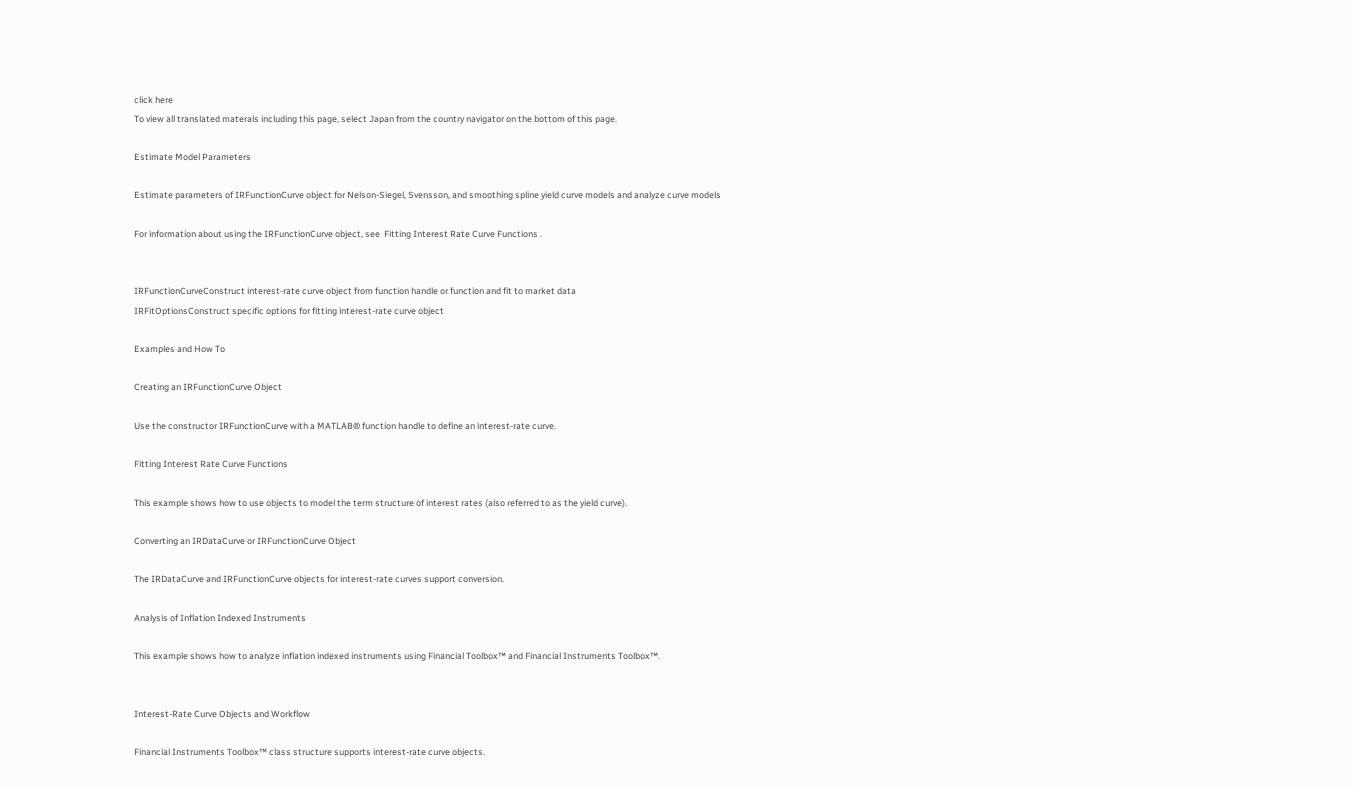click here
To view all translated materals including this page, select Japan from the country navigator on the bottom of this page.

Estimate Model Parameters

Estimate parameters of IRFunctionCurve object for Nelson-Siegel, Svensson, and smoothing spline yield curve models and analyze curve models

For information about using the IRFunctionCurve object, see  Fitting Interest Rate Curve Functions .


IRFunctionCurveConstruct interest-rate curve object from function handle or function and fit to market data
IRFitOptionsConstruct specific options for fitting interest-rate curve object

Examples and How To

Creating an IRFunctionCurve Object

Use the constructor IRFunctionCurve with a MATLAB® function handle to define an interest-rate curve.

Fitting Interest Rate Curve Functions

This example shows how to use objects to model the term structure of interest rates (also referred to as the yield curve).

Converting an IRDataCurve or IRFunctionCurve Object

The IRDataCurve and IRFunctionCurve objects for interest-rate curves support conversion.

Analysis of Inflation Indexed Instruments

This example shows how to analyze inflation indexed instruments using Financial Toolbox™ and Financial Instruments Toolbox™.


Interest-Rate Curve Objects and Workflow

Financial Instruments Toolbox™ class structure supports interest-rate curve objects.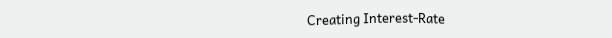Creating Interest-Rate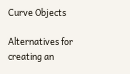Curve Objects

Alternatives for creating an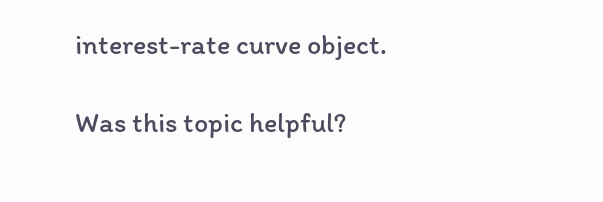interest-rate curve object.

Was this topic helpful?